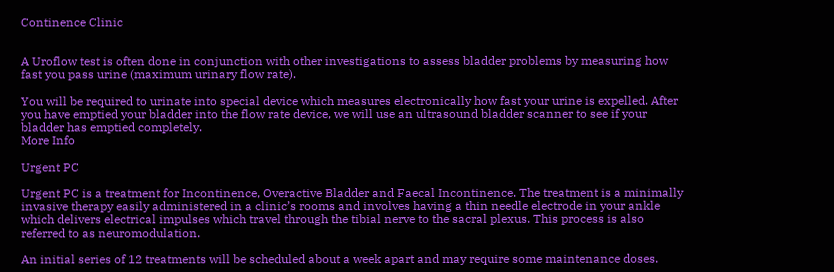Continence Clinic


A Uroflow test is often done in conjunction with other investigations to assess bladder problems by measuring how fast you pass urine (maximum urinary flow rate).

You will be required to urinate into special device which measures electronically how fast your urine is expelled. After you have emptied your bladder into the flow rate device, we will use an ultrasound bladder scanner to see if your bladder has emptied completely.
More Info

Urgent PC

Urgent PC is a treatment for Incontinence, Overactive Bladder and Faecal Incontinence. The treatment is a minimally invasive therapy easily administered in a clinic’s rooms and involves having a thin needle electrode in your ankle which delivers electrical impulses which travel through the tibial nerve to the sacral plexus. This process is also referred to as neuromodulation.

An initial series of 12 treatments will be scheduled about a week apart and may require some maintenance doses.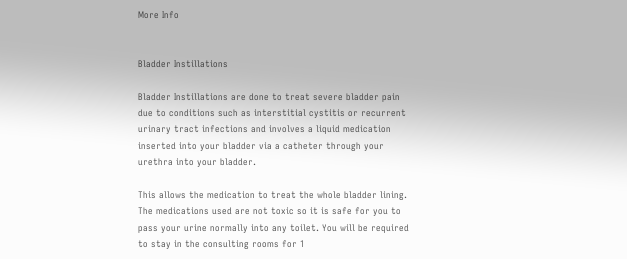More Info


Bladder Instillations

Bladder Instillations are done to treat severe bladder pain due to conditions such as interstitial cystitis or recurrent urinary tract infections and involves a liquid medication inserted into your bladder via a catheter through your urethra into your bladder.

This allows the medication to treat the whole bladder lining. The medications used are not toxic so it is safe for you to pass your urine normally into any toilet. You will be required to stay in the consulting rooms for 1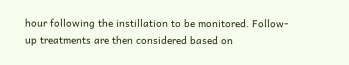hour following the instillation to be monitored. Follow-up treatments are then considered based on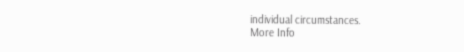individual circumstances.
More Info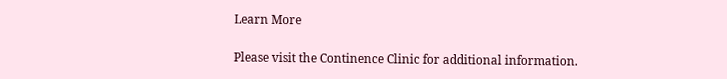Learn More

Please visit the Continence Clinic for additional information.